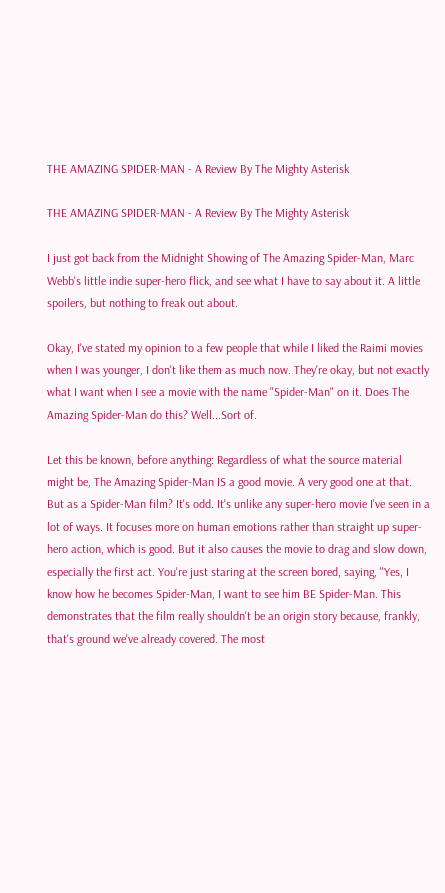THE AMAZING SPIDER-MAN - A Review By The Mighty Asterisk

THE AMAZING SPIDER-MAN - A Review By The Mighty Asterisk

I just got back from the Midnight Showing of The Amazing Spider-Man, Marc Webb's little indie super-hero flick, and see what I have to say about it. A little spoilers, but nothing to freak out about.

Okay, I've stated my opinion to a few people that while I liked the Raimi movies when I was younger, I don't like them as much now. They're okay, but not exactly what I want when I see a movie with the name "Spider-Man" on it. Does The Amazing Spider-Man do this? Well...Sort of.

Let this be known, before anything: Regardless of what the source material might be, The Amazing Spider-Man IS a good movie. A very good one at that. But as a Spider-Man film? It's odd. It's unlike any super-hero movie I've seen in a lot of ways. It focuses more on human emotions rather than straight up super-hero action, which is good. But it also causes the movie to drag and slow down, especially the first act. You're just staring at the screen bored, saying, "Yes, I know how he becomes Spider-Man, I want to see him BE Spider-Man. This demonstrates that the film really shouldn't be an origin story because, frankly, that's ground we've already covered. The most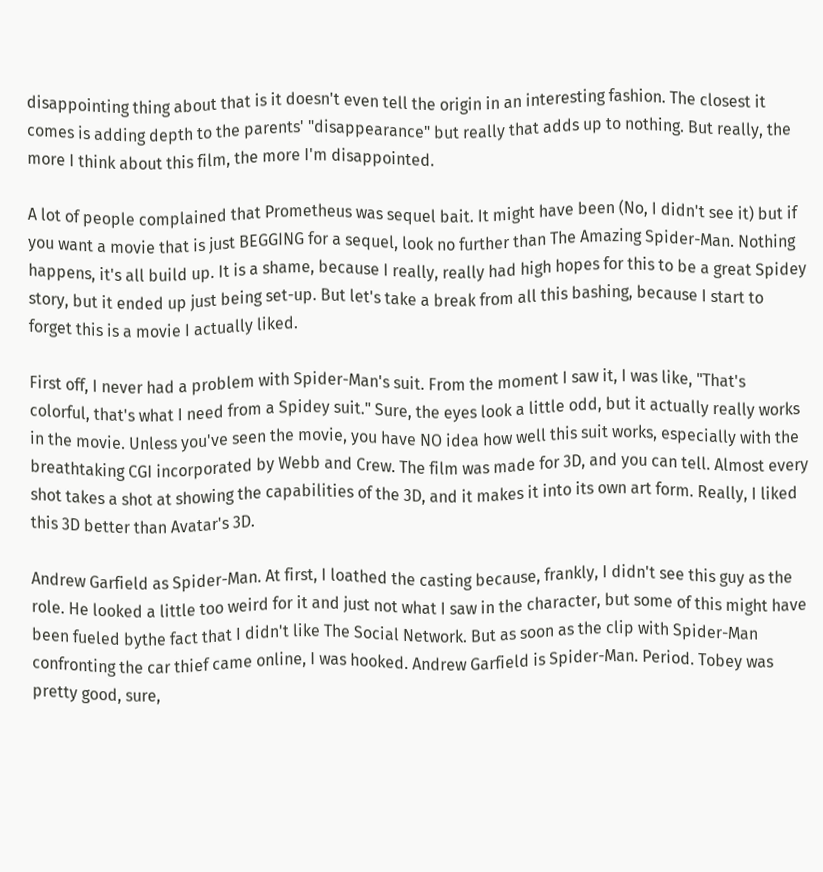disappointing thing about that is it doesn't even tell the origin in an interesting fashion. The closest it comes is adding depth to the parents' "disappearance" but really that adds up to nothing. But really, the more I think about this film, the more I'm disappointed.

A lot of people complained that Prometheus was sequel bait. It might have been (No, I didn't see it) but if you want a movie that is just BEGGING for a sequel, look no further than The Amazing Spider-Man. Nothing happens, it's all build up. It is a shame, because I really, really had high hopes for this to be a great Spidey story, but it ended up just being set-up. But let's take a break from all this bashing, because I start to forget this is a movie I actually liked.

First off, I never had a problem with Spider-Man's suit. From the moment I saw it, I was like, "That's colorful, that's what I need from a Spidey suit." Sure, the eyes look a little odd, but it actually really works in the movie. Unless you've seen the movie, you have NO idea how well this suit works, especially with the breathtaking CGI incorporated by Webb and Crew. The film was made for 3D, and you can tell. Almost every shot takes a shot at showing the capabilities of the 3D, and it makes it into its own art form. Really, I liked this 3D better than Avatar's 3D.

Andrew Garfield as Spider-Man. At first, I loathed the casting because, frankly, I didn't see this guy as the role. He looked a little too weird for it and just not what I saw in the character, but some of this might have been fueled bythe fact that I didn't like The Social Network. But as soon as the clip with Spider-Man confronting the car thief came online, I was hooked. Andrew Garfield is Spider-Man. Period. Tobey was pretty good, sure,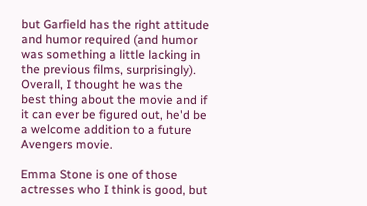but Garfield has the right attitude and humor required (and humor was something a little lacking in the previous films, surprisingly). Overall, I thought he was the best thing about the movie and if it can ever be figured out, he'd be a welcome addition to a future Avengers movie.

Emma Stone is one of those actresses who I think is good, but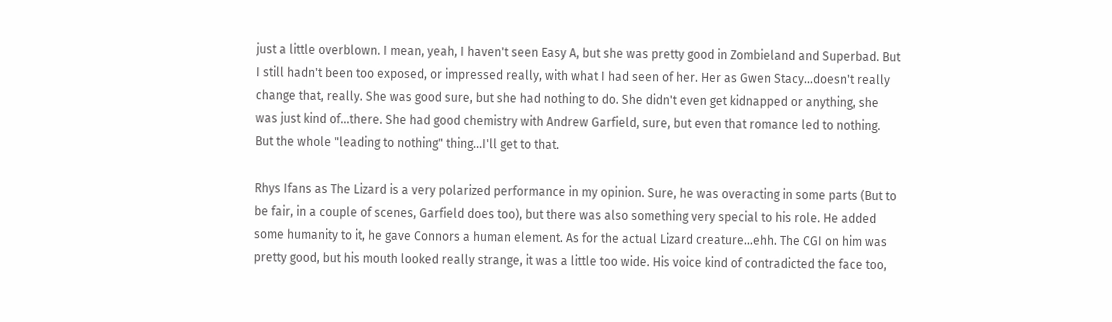just a little overblown. I mean, yeah, I haven't seen Easy A, but she was pretty good in Zombieland and Superbad. But I still hadn't been too exposed, or impressed really, with what I had seen of her. Her as Gwen Stacy...doesn't really change that, really. She was good sure, but she had nothing to do. She didn't even get kidnapped or anything, she was just kind of...there. She had good chemistry with Andrew Garfield, sure, but even that romance led to nothing. But the whole "leading to nothing" thing...I'll get to that.

Rhys Ifans as The Lizard is a very polarized performance in my opinion. Sure, he was overacting in some parts (But to be fair, in a couple of scenes, Garfield does too), but there was also something very special to his role. He added some humanity to it, he gave Connors a human element. As for the actual Lizard creature...ehh. The CGI on him was pretty good, but his mouth looked really strange, it was a little too wide. His voice kind of contradicted the face too,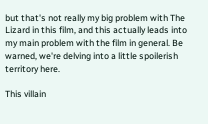but that's not really my big problem with The Lizard in this film, and this actually leads into my main problem with the film in general. Be warned, we're delving into a little spoilerish territory here.

This villain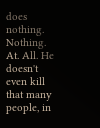does nothing. Nothing. At. All. He doesn't even kill that many people, in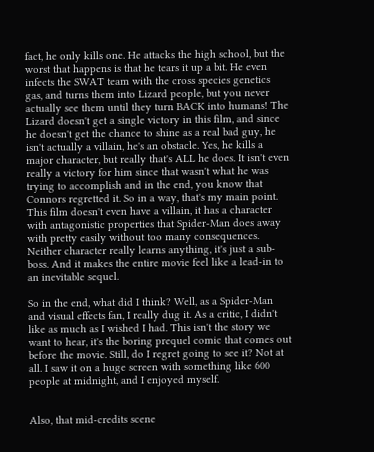fact, he only kills one. He attacks the high school, but the worst that happens is that he tears it up a bit. He even infects the SWAT team with the cross species genetics gas, and turns them into Lizard people, but you never actually see them until they turn BACK into humans! The Lizard doesn't get a single victory in this film, and since he doesn't get the chance to shine as a real bad guy, he isn't actually a villain, he's an obstacle. Yes, he kills a major character, but really that's ALL he does. It isn't even really a victory for him since that wasn't what he was trying to accomplish and in the end, you know that Connors regretted it. So in a way, that's my main point. This film doesn't even have a villain, it has a character with antagonistic properties that Spider-Man does away with pretty easily without too many consequences. Neither character really learns anything, it's just a sub-boss. And it makes the entire movie feel like a lead-in to an inevitable sequel.

So in the end, what did I think? Well, as a Spider-Man and visual effects fan, I really dug it. As a critic, I didn't like as much as I wished I had. This isn't the story we want to hear, it's the boring prequel comic that comes out before the movie. Still, do I regret going to see it? Not at all. I saw it on a huge screen with something like 600 people at midnight, and I enjoyed myself.


Also, that mid-credits scene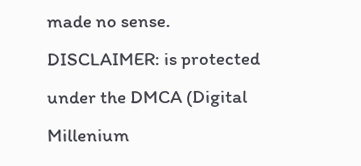made no sense.
DISCLAIMER: is protected under the DMCA (Digital Millenium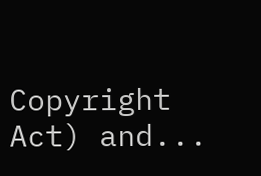Copyright Act) and...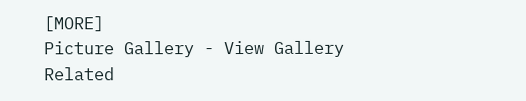[MORE]
Picture Gallery - View Gallery
Related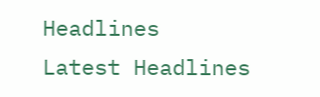Headlines
Latest Headlines